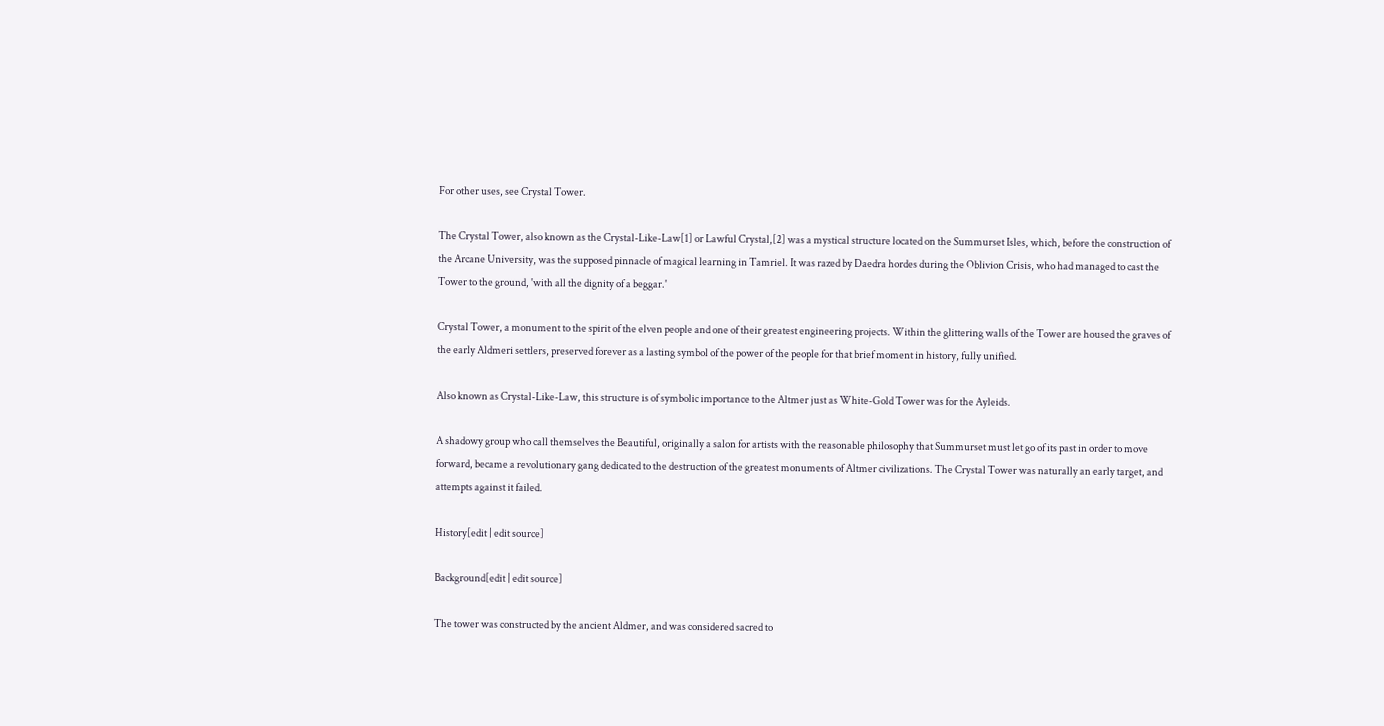For other uses, see Crystal Tower.

The Crystal Tower, also known as the Crystal-Like-Law[1] or Lawful Crystal,[2] was a mystical structure located on the Summurset Isles, which, before the construction of the Arcane University, was the supposed pinnacle of magical learning in Tamriel. It was razed by Daedra hordes during the Oblivion Crisis, who had managed to cast the Tower to the ground, 'with all the dignity of a beggar.'

Crystal Tower, a monument to the spirit of the elven people and one of their greatest engineering projects. Within the glittering walls of the Tower are housed the graves of the early Aldmeri settlers, preserved forever as a lasting symbol of the power of the people for that brief moment in history, fully unified.

Also known as Crystal-Like-Law, this structure is of symbolic importance to the Altmer just as White-Gold Tower was for the Ayleids.

A shadowy group who call themselves the Beautiful, originally a salon for artists with the reasonable philosophy that Summurset must let go of its past in order to move forward, became a revolutionary gang dedicated to the destruction of the greatest monuments of Altmer civilizations. The Crystal Tower was naturally an early target, and attempts against it failed.

History[edit | edit source]

Background[edit | edit source]

The tower was constructed by the ancient Aldmer, and was considered sacred to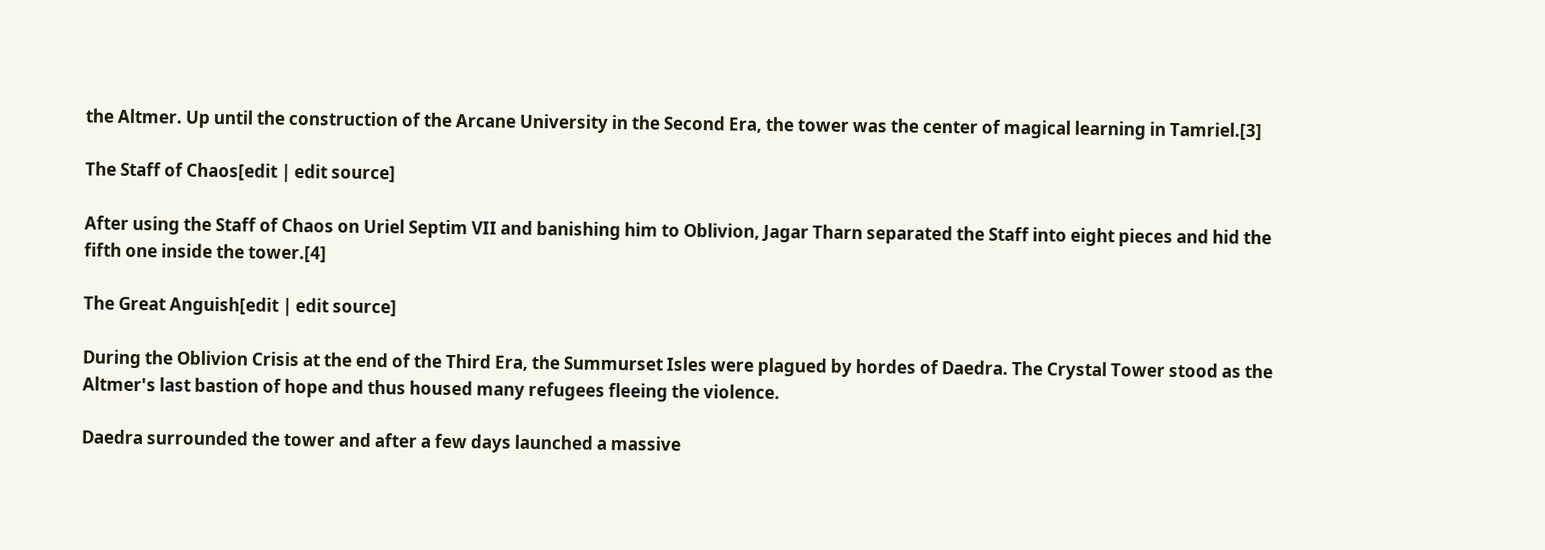the Altmer. Up until the construction of the Arcane University in the Second Era, the tower was the center of magical learning in Tamriel.[3]

The Staff of Chaos[edit | edit source]

After using the Staff of Chaos on Uriel Septim VII and banishing him to Oblivion, Jagar Tharn separated the Staff into eight pieces and hid the fifth one inside the tower.[4]

The Great Anguish[edit | edit source]

During the Oblivion Crisis at the end of the Third Era, the Summurset Isles were plagued by hordes of Daedra. The Crystal Tower stood as the Altmer's last bastion of hope and thus housed many refugees fleeing the violence.

Daedra surrounded the tower and after a few days launched a massive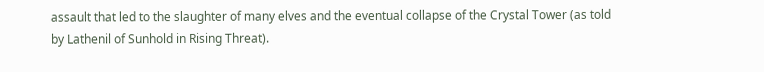assault that led to the slaughter of many elves and the eventual collapse of the Crystal Tower (as told by Lathenil of Sunhold in Rising Threat).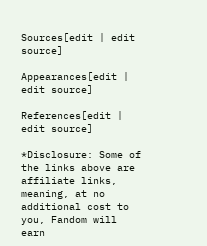Sources[edit | edit source]

Appearances[edit | edit source]

References[edit | edit source]

*Disclosure: Some of the links above are affiliate links, meaning, at no additional cost to you, Fandom will earn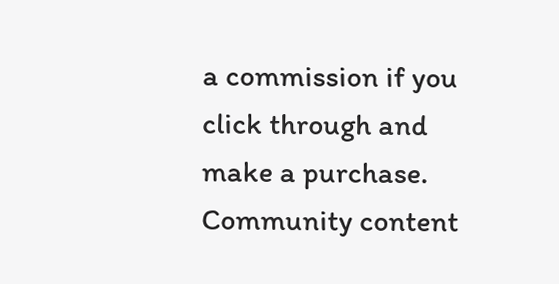a commission if you click through and make a purchase. Community content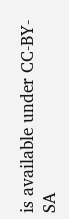is available under CC-BY-SA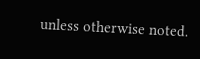unless otherwise noted.